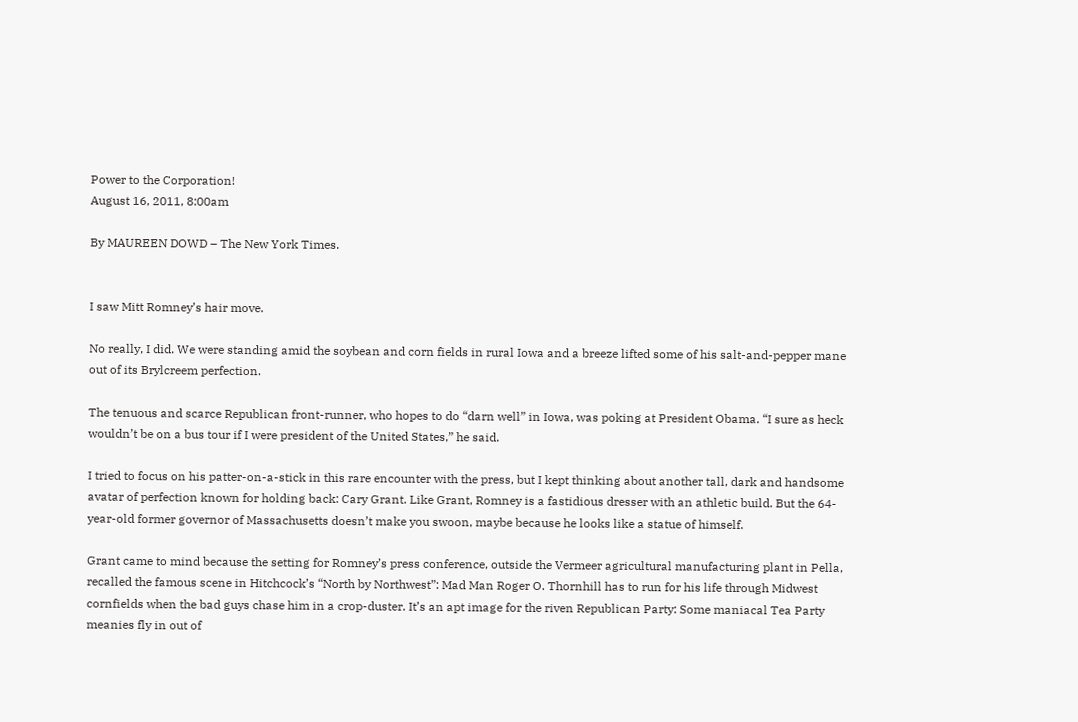Power to the Corporation!
August 16, 2011, 8:00am

By MAUREEN DOWD – The New York Times.


I saw Mitt Romney’s hair move.

No really, I did. We were standing amid the soybean and corn fields in rural Iowa and a breeze lifted some of his salt-and-pepper mane out of its Brylcreem perfection.

The tenuous and scarce Republican front-runner, who hopes to do “darn well” in Iowa, was poking at President Obama. “I sure as heck wouldn’t be on a bus tour if I were president of the United States,” he said.

I tried to focus on his patter-on-a-stick in this rare encounter with the press, but I kept thinking about another tall, dark and handsome avatar of perfection known for holding back: Cary Grant. Like Grant, Romney is a fastidious dresser with an athletic build. But the 64-year-old former governor of Massachusetts doesn’t make you swoon, maybe because he looks like a statue of himself.

Grant came to mind because the setting for Romney’s press conference, outside the Vermeer agricultural manufacturing plant in Pella, recalled the famous scene in Hitchcock’s “North by Northwest”: Mad Man Roger O. Thornhill has to run for his life through Midwest cornfields when the bad guys chase him in a crop-duster. It’s an apt image for the riven Republican Party: Some maniacal Tea Party meanies fly in out of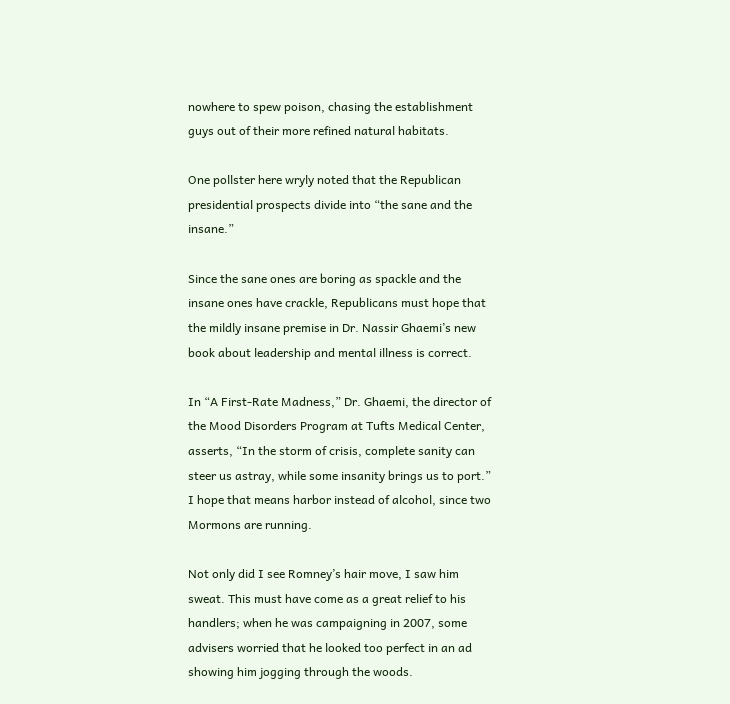nowhere to spew poison, chasing the establishment guys out of their more refined natural habitats.

One pollster here wryly noted that the Republican presidential prospects divide into “the sane and the insane.”

Since the sane ones are boring as spackle and the insane ones have crackle, Republicans must hope that the mildly insane premise in Dr. Nassir Ghaemi’s new book about leadership and mental illness is correct.

In “A First-Rate Madness,” Dr. Ghaemi, the director of the Mood Disorders Program at Tufts Medical Center, asserts, “In the storm of crisis, complete sanity can steer us astray, while some insanity brings us to port.” I hope that means harbor instead of alcohol, since two Mormons are running.

Not only did I see Romney’s hair move, I saw him sweat. This must have come as a great relief to his handlers; when he was campaigning in 2007, some advisers worried that he looked too perfect in an ad showing him jogging through the woods.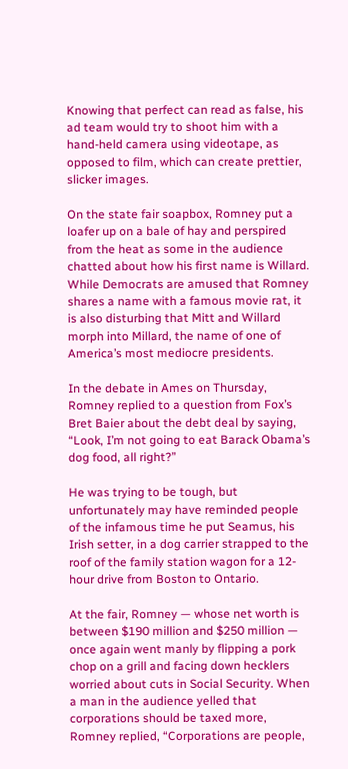Knowing that perfect can read as false, his ad team would try to shoot him with a hand-held camera using videotape, as opposed to film, which can create prettier, slicker images.

On the state fair soapbox, Romney put a loafer up on a bale of hay and perspired from the heat as some in the audience chatted about how his first name is Willard. While Democrats are amused that Romney shares a name with a famous movie rat, it is also disturbing that Mitt and Willard morph into Millard, the name of one of America’s most mediocre presidents.

In the debate in Ames on Thursday, Romney replied to a question from Fox’s Bret Baier about the debt deal by saying, “Look, I’m not going to eat Barack Obama’s dog food, all right?”

He was trying to be tough, but unfortunately may have reminded people of the infamous time he put Seamus, his Irish setter, in a dog carrier strapped to the roof of the family station wagon for a 12-hour drive from Boston to Ontario.

At the fair, Romney — whose net worth is between $190 million and $250 million — once again went manly by flipping a pork chop on a grill and facing down hecklers worried about cuts in Social Security. When a man in the audience yelled that corporations should be taxed more, Romney replied, “Corporations are people,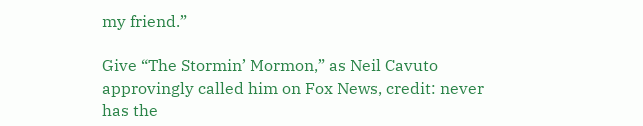my friend.”

Give “The Stormin’ Mormon,” as Neil Cavuto approvingly called him on Fox News, credit: never has the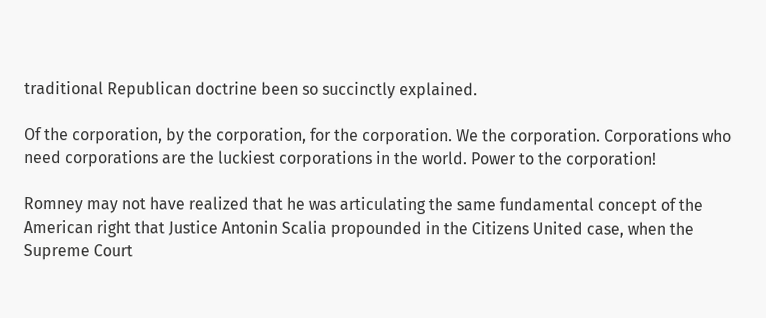traditional Republican doctrine been so succinctly explained.

Of the corporation, by the corporation, for the corporation. We the corporation. Corporations who need corporations are the luckiest corporations in the world. Power to the corporation!

Romney may not have realized that he was articulating the same fundamental concept of the American right that Justice Antonin Scalia propounded in the Citizens United case, when the Supreme Court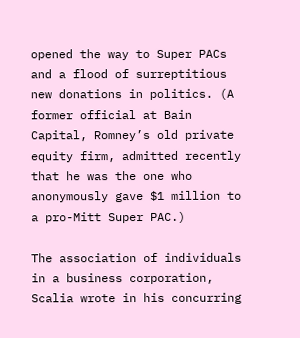opened the way to Super PACs and a flood of surreptitious new donations in politics. (A former official at Bain Capital, Romney’s old private equity firm, admitted recently that he was the one who anonymously gave $1 million to a pro-Mitt Super PAC.)

The association of individuals in a business corporation, Scalia wrote in his concurring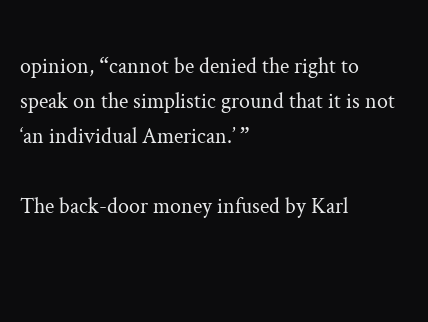opinion, “cannot be denied the right to speak on the simplistic ground that it is not ‘an individual American.’ ”

The back-door money infused by Karl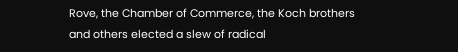Rove, the Chamber of Commerce, the Koch brothers and others elected a slew of radical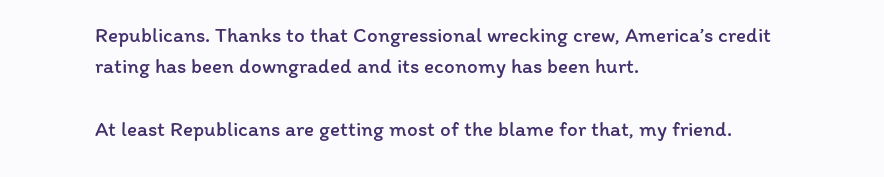Republicans. Thanks to that Congressional wrecking crew, America’s credit rating has been downgraded and its economy has been hurt.

At least Republicans are getting most of the blame for that, my friend.